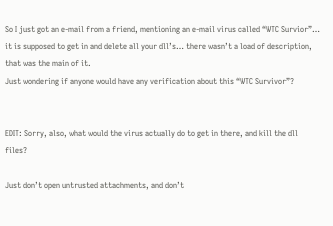So I just got an e-mail from a friend, mentioning an e-mail virus called “WTC Survior”… it is supposed to get in and delete all your dll’s… there wasn’t a load of description, that was the main of it.
Just wondering if anyone would have any verification about this “WTC Survivor”?


EDIT: Sorry, also, what would the virus actually do to get in there, and kill the dll files?

Just don’t open untrusted attachments, and don’t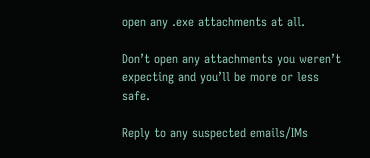open any .exe attachments at all.

Don’t open any attachments you weren’t expecting and you’ll be more or less safe.

Reply to any suspected emails/IMs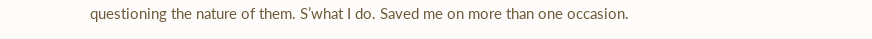questioning the nature of them. S’what I do. Saved me on more than one occasion.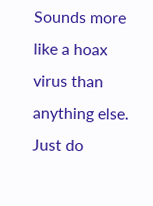Sounds more like a hoax virus than anything else. Just do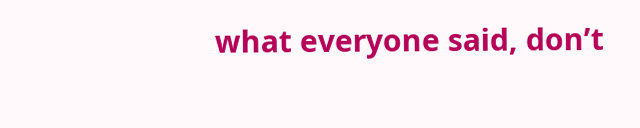what everyone said, don’t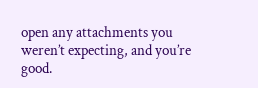open any attachments you weren’t expecting, and you’re good.